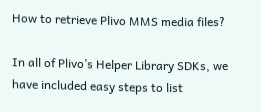How to retrieve Plivo MMS media files?

In all of Plivo’s Helper Library SDKs, we have included easy steps to list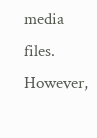media files. However,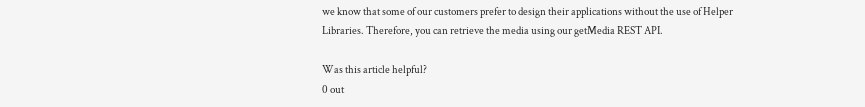we know that some of our customers prefer to design their applications without the use of Helper Libraries. Therefore, you can retrieve the media using our getMedia REST API.

Was this article helpful?
0 out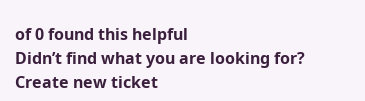of 0 found this helpful
Didn’t find what you are looking for? Create new ticket